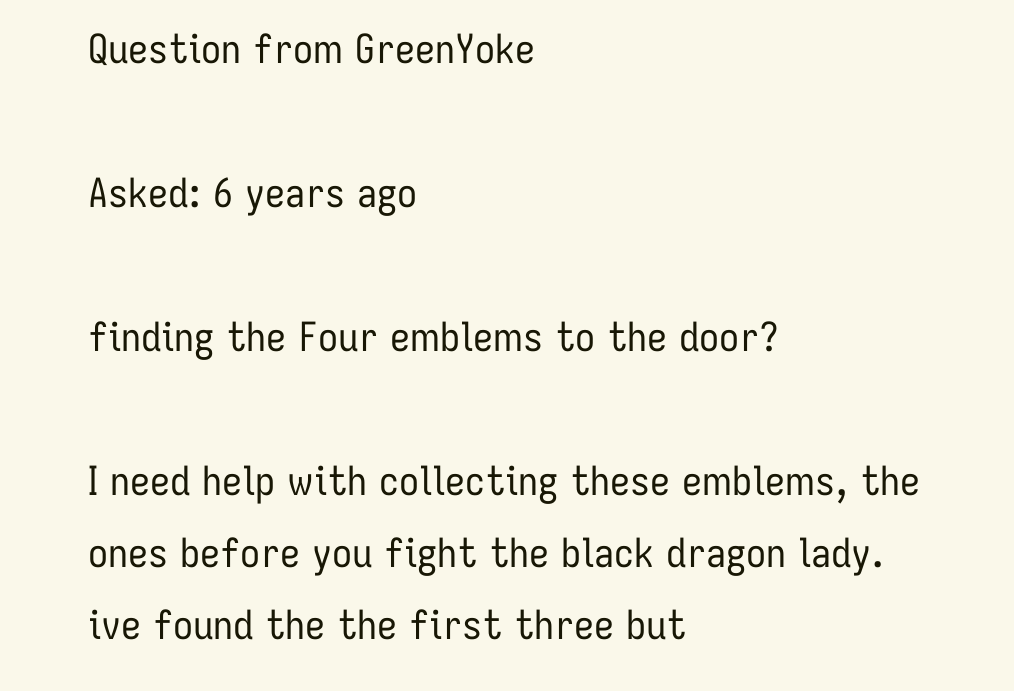Question from GreenYoke

Asked: 6 years ago

finding the Four emblems to the door?

I need help with collecting these emblems, the ones before you fight the black dragon lady. ive found the the first three but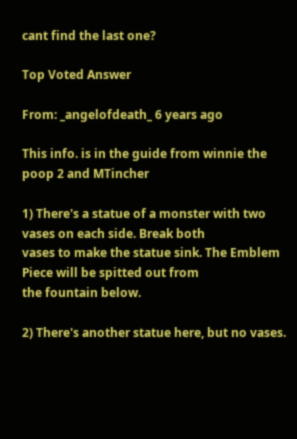cant find the last one?

Top Voted Answer

From: _angelofdeath_ 6 years ago

This info. is in the guide from winnie the poop 2 and MTincher

1) There's a statue of a monster with two vases on each side. Break both
vases to make the statue sink. The Emblem Piece will be spitted out from
the fountain below.

2) There's another statue here, but no vases.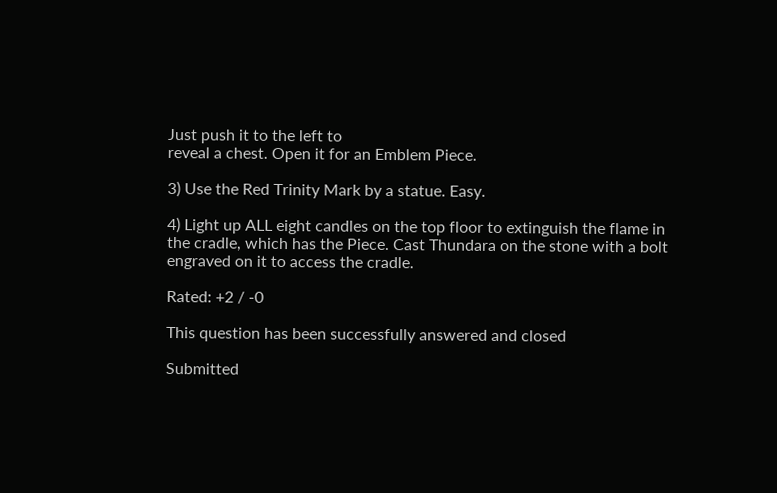Just push it to the left to
reveal a chest. Open it for an Emblem Piece.

3) Use the Red Trinity Mark by a statue. Easy.

4) Light up ALL eight candles on the top floor to extinguish the flame in
the cradle, which has the Piece. Cast Thundara on the stone with a bolt
engraved on it to access the cradle.

Rated: +2 / -0

This question has been successfully answered and closed

Submitted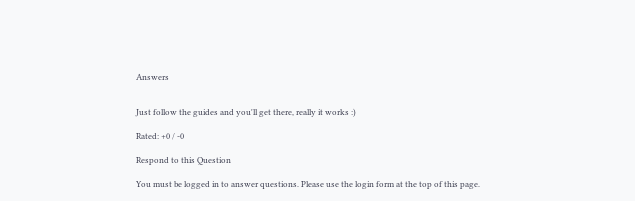Answers


Just follow the guides and you'll get there, really it works :)

Rated: +0 / -0

Respond to this Question

You must be logged in to answer questions. Please use the login form at the top of this page.